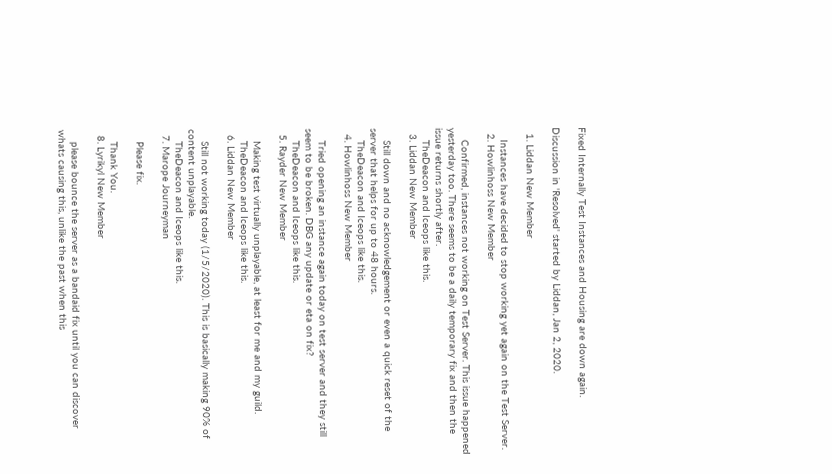Fixed Internally Test Instances and Housing are down again.

Discussion in 'Resolved' started by Liddan, Jan 2, 2020.

  1. Liddan New Member

    Instances have decided to stop working yet again on the Test Server.
  2. Howlinhoss New Member

    Confirmed, instances not working on Test Server. This issue happened yesterday too. There seems to be a daily temporary fix and then the issue returns shortly after.
    TheDeacon and Iceops like this.
  3. Liddan New Member

    Still down and no acknowledgement or even a quick reset of the server that helps for up to 48 hours.
    TheDeacon and Iceops like this.
  4. Howlinhoss New Member

    Tried opening an instance again today on test server and they still seem to be broken. DBG any update or eta on fix?
    TheDeacon and Iceops like this.
  5. Rayder New Member

    Making test virtually unplayable, at least for me and my guild.
    TheDeacon and Iceops like this.
  6. Liddan New Member

    Still not working today (1/5/2020). This is basically making 90% of content unplayable.
    TheDeacon and Iceops like this.
  7. Marope Journeyman

    Please fix.

    Thank You.
  8. Lyrikyl New Member

    please bounce the server as a bandaid fix until you can discover whats causing this, unlike the past when this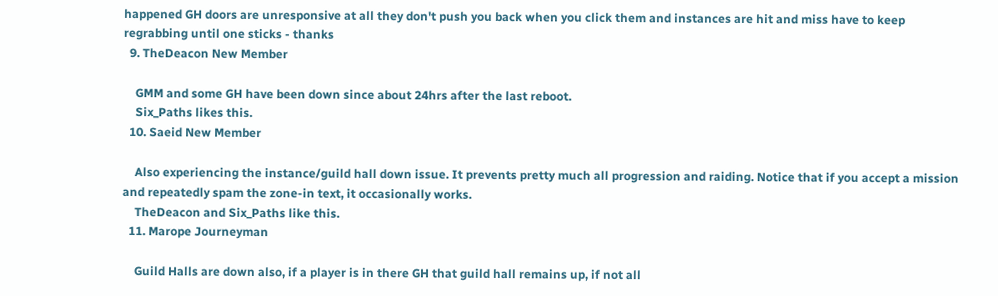happened GH doors are unresponsive at all they don't push you back when you click them and instances are hit and miss have to keep regrabbing until one sticks - thanks
  9. TheDeacon New Member

    GMM and some GH have been down since about 24hrs after the last reboot.
    Six_Paths likes this.
  10. Saeid New Member

    Also experiencing the instance/guild hall down issue. It prevents pretty much all progression and raiding. Notice that if you accept a mission and repeatedly spam the zone-in text, it occasionally works.
    TheDeacon and Six_Paths like this.
  11. Marope Journeyman

    Guild Halls are down also, if a player is in there GH that guild hall remains up, if not all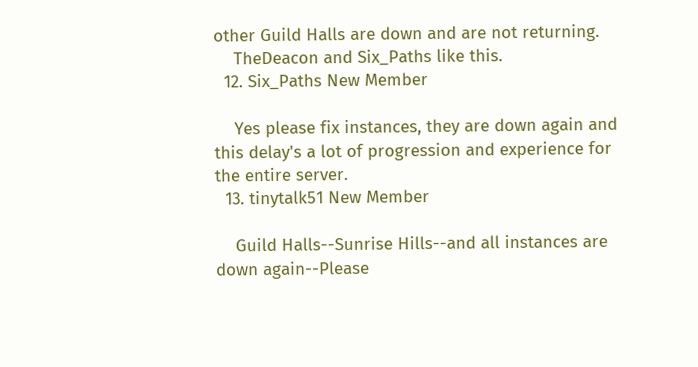other Guild Halls are down and are not returning.
    TheDeacon and Six_Paths like this.
  12. Six_Paths New Member

    Yes please fix instances, they are down again and this delay's a lot of progression and experience for the entire server.
  13. tinytalk51 New Member

    Guild Halls--Sunrise Hills--and all instances are down again--Please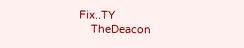Fix..TY
    TheDeacon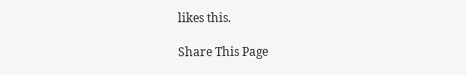likes this.

Share This Page